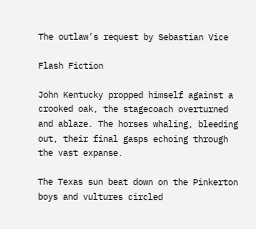The outlaw’s request by Sebastian Vice

Flash Fiction

John Kentucky propped himself against a crooked oak, the stagecoach overturned and ablaze. The horses whaling, bleeding out, their final gasps echoing through the vast expanse.

The Texas sun beat down on the Pinkerton boys and vultures circled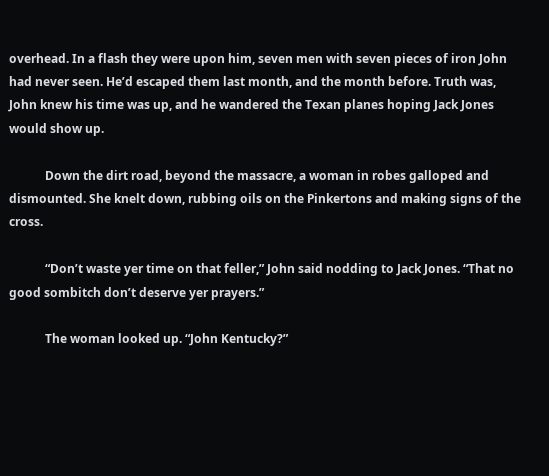overhead. In a flash they were upon him, seven men with seven pieces of iron John had never seen. He’d escaped them last month, and the month before. Truth was, John knew his time was up, and he wandered the Texan planes hoping Jack Jones would show up.

            Down the dirt road, beyond the massacre, a woman in robes galloped and dismounted. She knelt down, rubbing oils on the Pinkertons and making signs of the cross.

            “Don’t waste yer time on that feller,” John said nodding to Jack Jones. “That no good sombitch don’t deserve yer prayers.”

            The woman looked up. “John Kentucky?”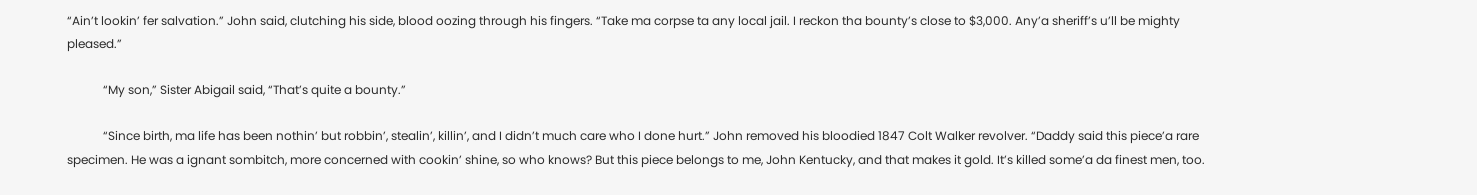“Ain’t lookin’ fer salvation.” John said, clutching his side, blood oozing through his fingers. “Take ma corpse ta any local jail. I reckon tha bounty’s close to $3,000. Any’a sheriff’s u’ll be mighty pleased.”

            “My son,” Sister Abigail said, “That’s quite a bounty.”

            “Since birth, ma life has been nothin’ but robbin’, stealin’, killin’, and I didn’t much care who I done hurt.” John removed his bloodied 1847 Colt Walker revolver. “Daddy said this piece’a rare specimen. He was a ignant sombitch, more concerned with cookin’ shine, so who knows? But this piece belongs to me, John Kentucky, and that makes it gold. It’s killed some’a da finest men, too.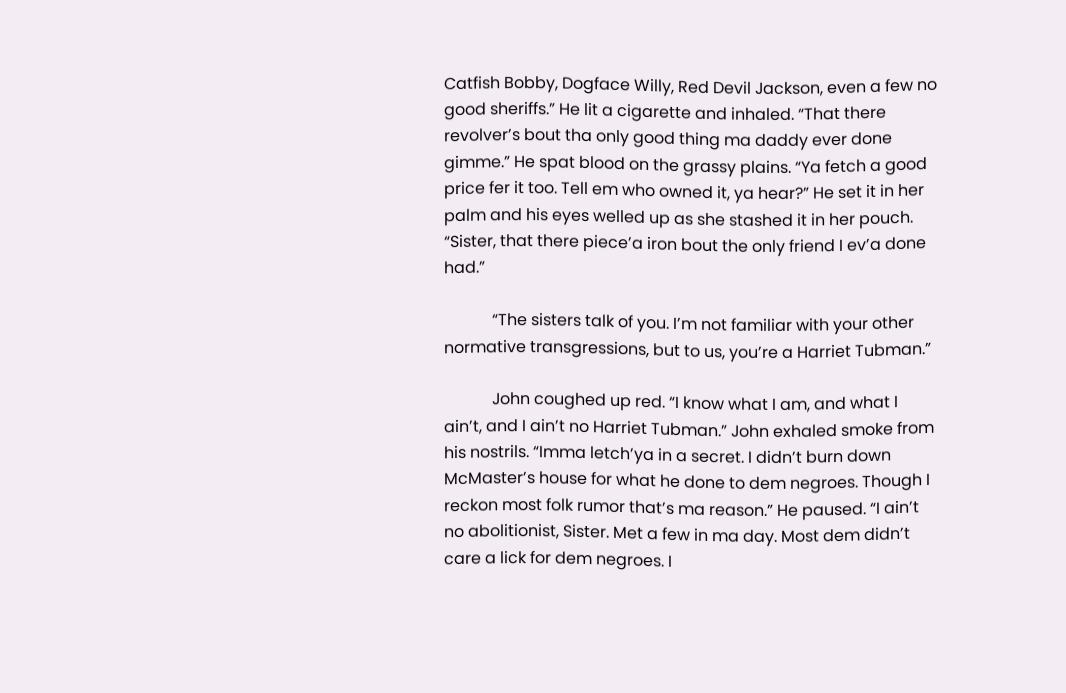Catfish Bobby, Dogface Willy, Red Devil Jackson, even a few no good sheriffs.” He lit a cigarette and inhaled. “That there revolver’s bout tha only good thing ma daddy ever done gimme.” He spat blood on the grassy plains. “Ya fetch a good price fer it too. Tell em who owned it, ya hear?” He set it in her palm and his eyes welled up as she stashed it in her pouch. “Sister, that there piece’a iron bout the only friend I ev’a done had.”

            “The sisters talk of you. I’m not familiar with your other normative transgressions, but to us, you’re a Harriet Tubman.”

            John coughed up red. “I know what I am, and what I ain’t, and I ain’t no Harriet Tubman.” John exhaled smoke from his nostrils. “Imma letch’ya in a secret. I didn’t burn down McMaster’s house for what he done to dem negroes. Though I reckon most folk rumor that’s ma reason.” He paused. “I ain’t no abolitionist, Sister. Met a few in ma day. Most dem didn’t care a lick for dem negroes. I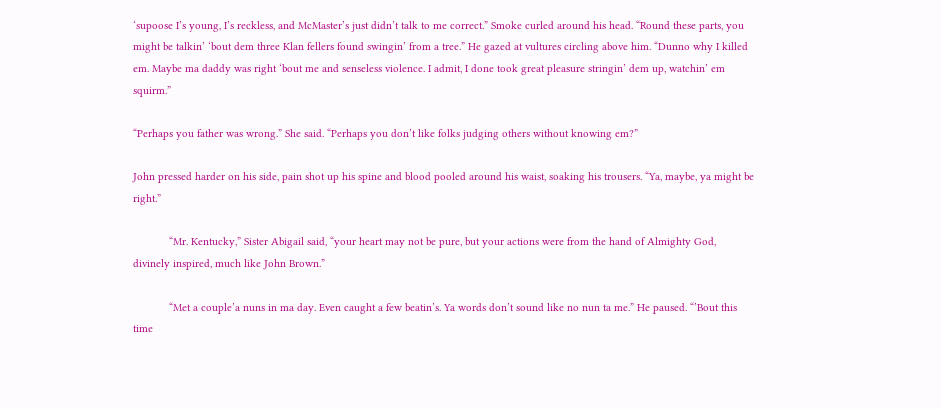‘supoose I’s young, I’s reckless, and McMaster’s just didn’t talk to me correct.” Smoke curled around his head. “Round these parts, you might be talkin’ ‘bout dem three Klan fellers found swingin’ from a tree.” He gazed at vultures circling above him. “Dunno why I killed em. Maybe ma daddy was right ‘bout me and senseless violence. I admit, I done took great pleasure stringin’ dem up, watchin’ em squirm.”

“Perhaps you father was wrong.” She said. “Perhaps you don’t like folks judging others without knowing em?”

John pressed harder on his side, pain shot up his spine and blood pooled around his waist, soaking his trousers. “Ya, maybe, ya might be right.”

            “Mr. Kentucky,” Sister Abigail said, “your heart may not be pure, but your actions were from the hand of Almighty God, divinely inspired, much like John Brown.”

            “Met a couple’a nuns in ma day. Even caught a few beatin’s. Ya words don’t sound like no nun ta me.” He paused. “’Bout this time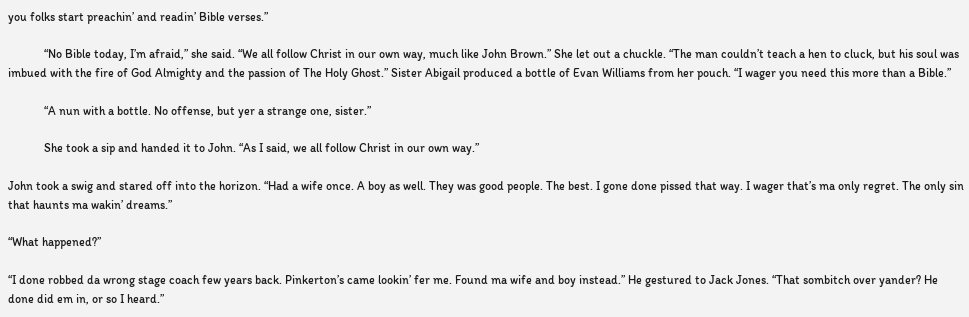you folks start preachin’ and readin’ Bible verses.”

            “No Bible today, I’m afraid,” she said. “We all follow Christ in our own way, much like John Brown.” She let out a chuckle. “The man couldn’t teach a hen to cluck, but his soul was imbued with the fire of God Almighty and the passion of The Holy Ghost.” Sister Abigail produced a bottle of Evan Williams from her pouch. “I wager you need this more than a Bible.”

            “A nun with a bottle. No offense, but yer a strange one, sister.”

            She took a sip and handed it to John. “As I said, we all follow Christ in our own way.”

John took a swig and stared off into the horizon. “Had a wife once. A boy as well. They was good people. The best. I gone done pissed that way. I wager that’s ma only regret. The only sin that haunts ma wakin’ dreams.”

“What happened?”

“I done robbed da wrong stage coach few years back. Pinkerton’s came lookin’ fer me. Found ma wife and boy instead.” He gestured to Jack Jones. “That sombitch over yander? He done did em in, or so I heard.”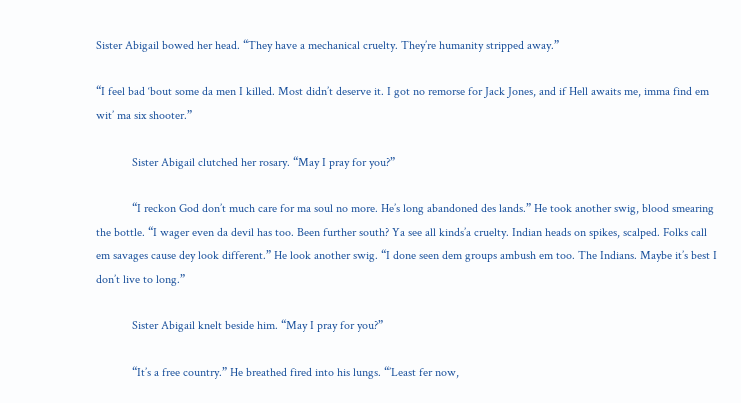Sister Abigail bowed her head. “They have a mechanical cruelty. They’re humanity stripped away.”

“I feel bad ‘bout some da men I killed. Most didn’t deserve it. I got no remorse for Jack Jones, and if Hell awaits me, imma find em wit’ ma six shooter.”

            Sister Abigail clutched her rosary. “May I pray for you?”

            “I reckon God don’t much care for ma soul no more. He’s long abandoned des lands.” He took another swig, blood smearing the bottle. “I wager even da devil has too. Been further south? Ya see all kinds’a cruelty. Indian heads on spikes, scalped. Folks call em savages cause dey look different.” He look another swig. “I done seen dem groups ambush em too. The Indians. Maybe it’s best I don’t live to long.”

            Sister Abigail knelt beside him. “May I pray for you?”

            “It’s a free country.” He breathed fired into his lungs. “’Least fer now,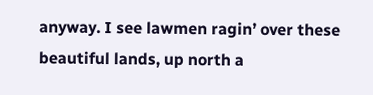anyway. I see lawmen ragin’ over these beautiful lands, up north a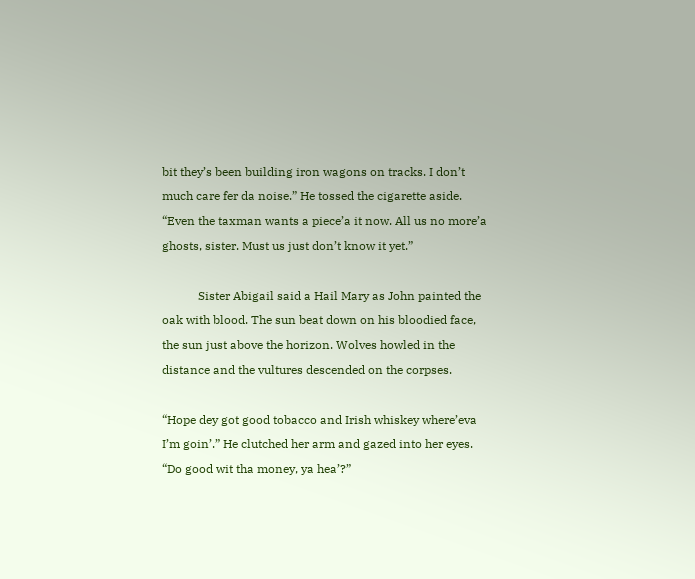bit they’s been building iron wagons on tracks. I don’t much care fer da noise.” He tossed the cigarette aside. “Even the taxman wants a piece’a it now. All us no more’a ghosts, sister. Must us just don’t know it yet.”

            Sister Abigail said a Hail Mary as John painted the oak with blood. The sun beat down on his bloodied face, the sun just above the horizon. Wolves howled in the distance and the vultures descended on the corpses.

“Hope dey got good tobacco and Irish whiskey where’eva I’m goin’.” He clutched her arm and gazed into her eyes. “Do good wit tha money, ya hea’?”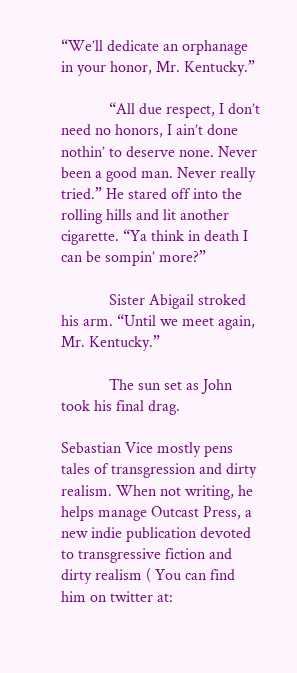“We’ll dedicate an orphanage in your honor, Mr. Kentucky.”

            “All due respect, I don’t need no honors, I ain’t done nothin’ to deserve none. Never been a good man. Never really tried.” He stared off into the rolling hills and lit another cigarette. “Ya think in death I can be sompin’ more?”

            Sister Abigail stroked his arm. “Until we meet again, Mr. Kentucky.”

            The sun set as John took his final drag.

Sebastian Vice mostly pens tales of transgression and dirty realism. When not writing, he helps manage Outcast Press, a new indie publication devoted to transgressive fiction and dirty realism ( You can find him on twitter at: